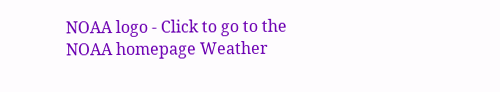NOAA logo - Click to go to the NOAA homepage Weather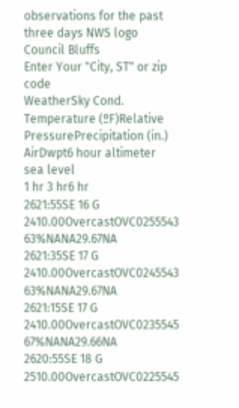observations for the past three days NWS logo
Council Bluffs
Enter Your "City, ST" or zip code
WeatherSky Cond. Temperature (ºF)Relative
PressurePrecipitation (in.)
AirDwpt6 hour altimeter
sea level
1 hr 3 hr6 hr
2621:55SE 16 G 2410.00OvercastOVC0255543 63%NANA29.67NA
2621:35SE 17 G 2410.00OvercastOVC0245543 63%NANA29.67NA
2621:15SE 17 G 2410.00OvercastOVC0235545 67%NANA29.66NA
2620:55SE 18 G 2510.00OvercastOVC0225545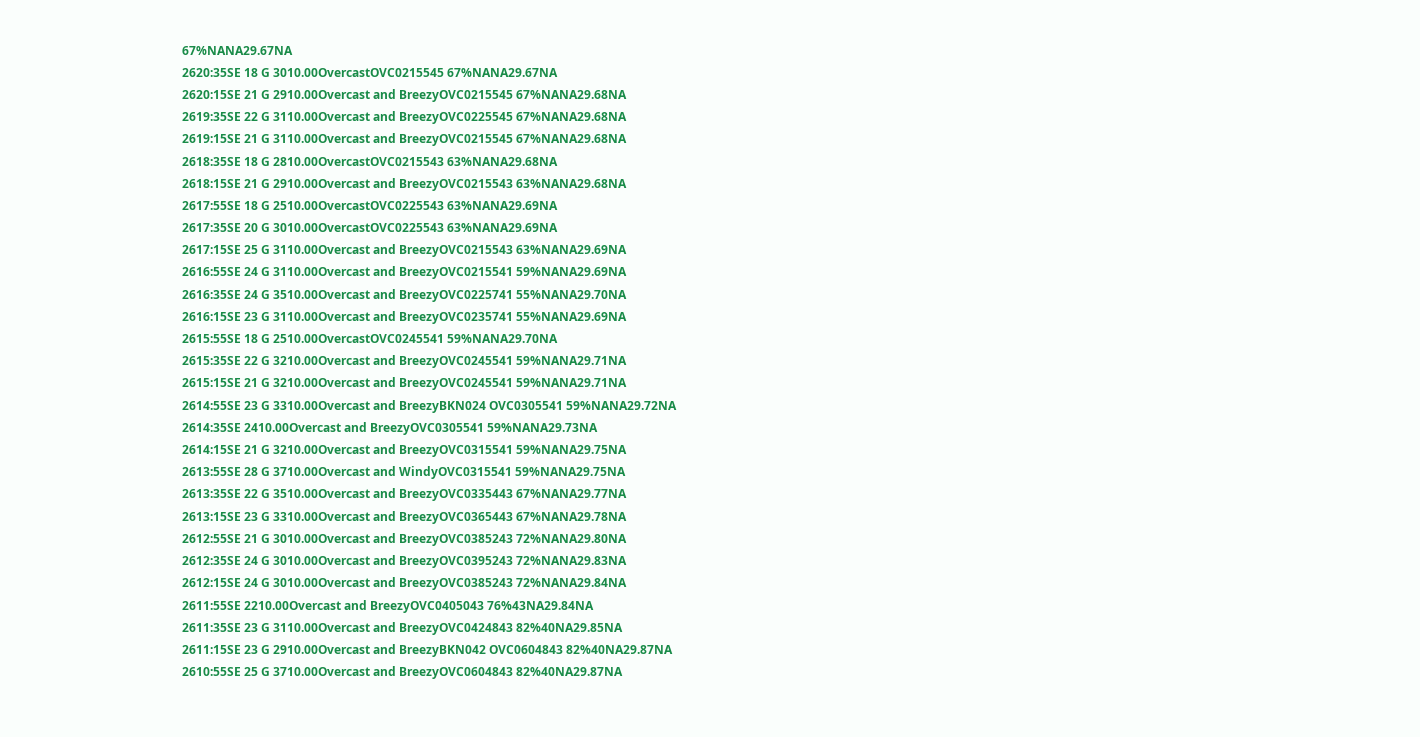67%NANA29.67NA
2620:35SE 18 G 3010.00OvercastOVC0215545 67%NANA29.67NA
2620:15SE 21 G 2910.00Overcast and BreezyOVC0215545 67%NANA29.68NA
2619:35SE 22 G 3110.00Overcast and BreezyOVC0225545 67%NANA29.68NA
2619:15SE 21 G 3110.00Overcast and BreezyOVC0215545 67%NANA29.68NA
2618:35SE 18 G 2810.00OvercastOVC0215543 63%NANA29.68NA
2618:15SE 21 G 2910.00Overcast and BreezyOVC0215543 63%NANA29.68NA
2617:55SE 18 G 2510.00OvercastOVC0225543 63%NANA29.69NA
2617:35SE 20 G 3010.00OvercastOVC0225543 63%NANA29.69NA
2617:15SE 25 G 3110.00Overcast and BreezyOVC0215543 63%NANA29.69NA
2616:55SE 24 G 3110.00Overcast and BreezyOVC0215541 59%NANA29.69NA
2616:35SE 24 G 3510.00Overcast and BreezyOVC0225741 55%NANA29.70NA
2616:15SE 23 G 3110.00Overcast and BreezyOVC0235741 55%NANA29.69NA
2615:55SE 18 G 2510.00OvercastOVC0245541 59%NANA29.70NA
2615:35SE 22 G 3210.00Overcast and BreezyOVC0245541 59%NANA29.71NA
2615:15SE 21 G 3210.00Overcast and BreezyOVC0245541 59%NANA29.71NA
2614:55SE 23 G 3310.00Overcast and BreezyBKN024 OVC0305541 59%NANA29.72NA
2614:35SE 2410.00Overcast and BreezyOVC0305541 59%NANA29.73NA
2614:15SE 21 G 3210.00Overcast and BreezyOVC0315541 59%NANA29.75NA
2613:55SE 28 G 3710.00Overcast and WindyOVC0315541 59%NANA29.75NA
2613:35SE 22 G 3510.00Overcast and BreezyOVC0335443 67%NANA29.77NA
2613:15SE 23 G 3310.00Overcast and BreezyOVC0365443 67%NANA29.78NA
2612:55SE 21 G 3010.00Overcast and BreezyOVC0385243 72%NANA29.80NA
2612:35SE 24 G 3010.00Overcast and BreezyOVC0395243 72%NANA29.83NA
2612:15SE 24 G 3010.00Overcast and BreezyOVC0385243 72%NANA29.84NA
2611:55SE 2210.00Overcast and BreezyOVC0405043 76%43NA29.84NA
2611:35SE 23 G 3110.00Overcast and BreezyOVC0424843 82%40NA29.85NA
2611:15SE 23 G 2910.00Overcast and BreezyBKN042 OVC0604843 82%40NA29.87NA
2610:55SE 25 G 3710.00Overcast and BreezyOVC0604843 82%40NA29.87NA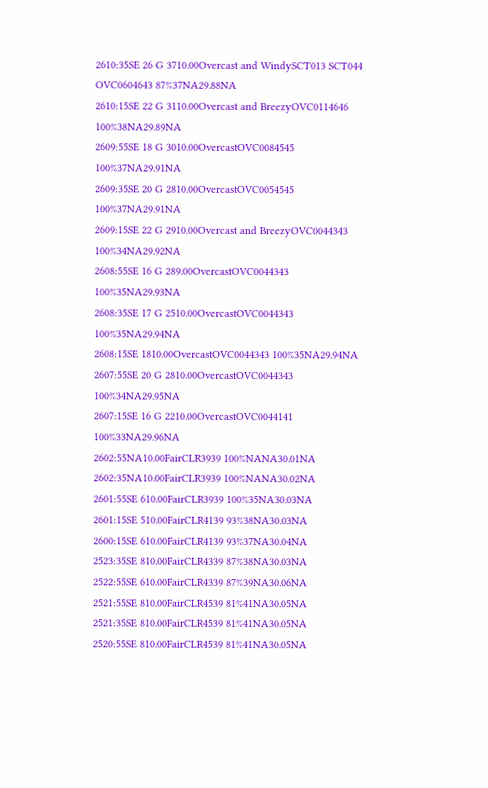2610:35SE 26 G 3710.00Overcast and WindySCT013 SCT044 OVC0604643 87%37NA29.88NA
2610:15SE 22 G 3110.00Overcast and BreezyOVC0114646 100%38NA29.89NA
2609:55SE 18 G 3010.00OvercastOVC0084545 100%37NA29.91NA
2609:35SE 20 G 2810.00OvercastOVC0054545 100%37NA29.91NA
2609:15SE 22 G 2910.00Overcast and BreezyOVC0044343 100%34NA29.92NA
2608:55SE 16 G 289.00OvercastOVC0044343 100%35NA29.93NA
2608:35SE 17 G 2510.00OvercastOVC0044343 100%35NA29.94NA
2608:15SE 1810.00OvercastOVC0044343 100%35NA29.94NA
2607:55SE 20 G 2810.00OvercastOVC0044343 100%34NA29.95NA
2607:15SE 16 G 2210.00OvercastOVC0044141 100%33NA29.96NA
2602:55NA10.00FairCLR3939 100%NANA30.01NA
2602:35NA10.00FairCLR3939 100%NANA30.02NA
2601:55SE 610.00FairCLR3939 100%35NA30.03NA
2601:15SE 510.00FairCLR4139 93%38NA30.03NA
2600:15SE 610.00FairCLR4139 93%37NA30.04NA
2523:35SE 810.00FairCLR4339 87%38NA30.03NA
2522:55SE 610.00FairCLR4339 87%39NA30.06NA
2521:55SE 810.00FairCLR4539 81%41NA30.05NA
2521:35SE 810.00FairCLR4539 81%41NA30.05NA
2520:55SE 810.00FairCLR4539 81%41NA30.05NA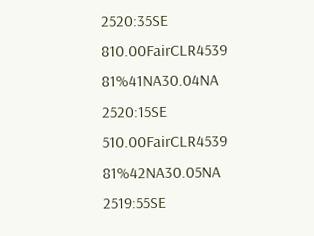2520:35SE 810.00FairCLR4539 81%41NA30.04NA
2520:15SE 510.00FairCLR4539 81%42NA30.05NA
2519:55SE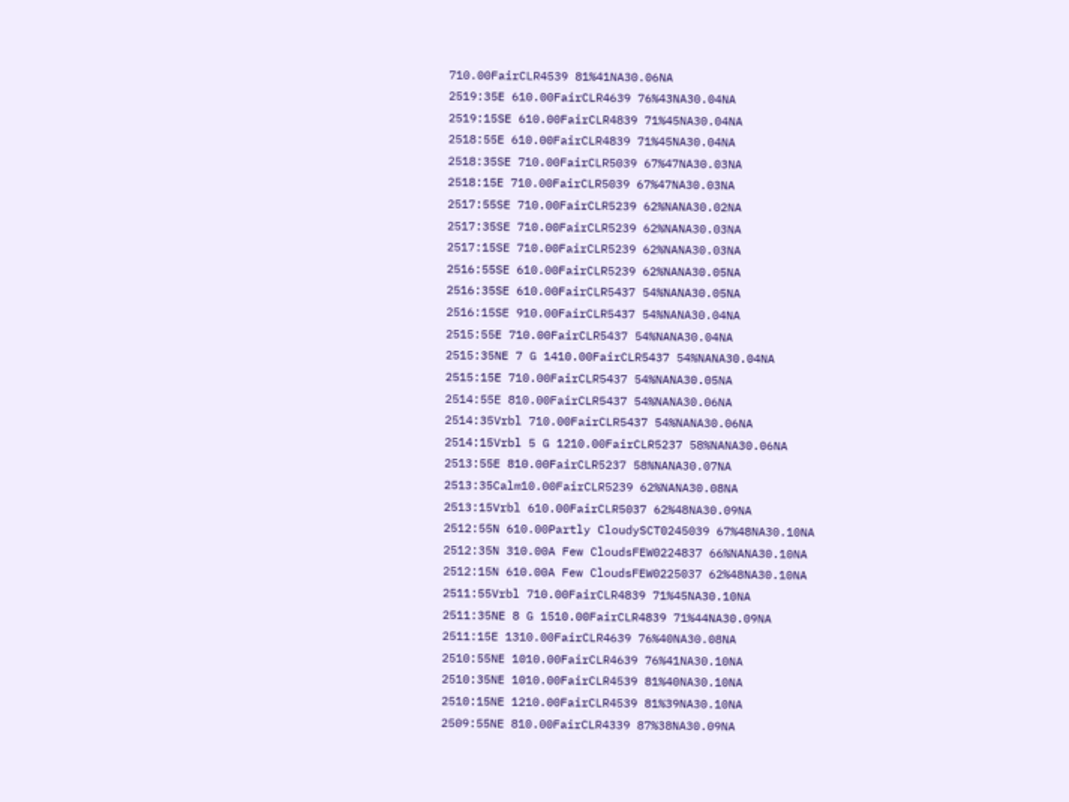710.00FairCLR4539 81%41NA30.06NA
2519:35E 610.00FairCLR4639 76%43NA30.04NA
2519:15SE 610.00FairCLR4839 71%45NA30.04NA
2518:55E 610.00FairCLR4839 71%45NA30.04NA
2518:35SE 710.00FairCLR5039 67%47NA30.03NA
2518:15E 710.00FairCLR5039 67%47NA30.03NA
2517:55SE 710.00FairCLR5239 62%NANA30.02NA
2517:35SE 710.00FairCLR5239 62%NANA30.03NA
2517:15SE 710.00FairCLR5239 62%NANA30.03NA
2516:55SE 610.00FairCLR5239 62%NANA30.05NA
2516:35SE 610.00FairCLR5437 54%NANA30.05NA
2516:15SE 910.00FairCLR5437 54%NANA30.04NA
2515:55E 710.00FairCLR5437 54%NANA30.04NA
2515:35NE 7 G 1410.00FairCLR5437 54%NANA30.04NA
2515:15E 710.00FairCLR5437 54%NANA30.05NA
2514:55E 810.00FairCLR5437 54%NANA30.06NA
2514:35Vrbl 710.00FairCLR5437 54%NANA30.06NA
2514:15Vrbl 5 G 1210.00FairCLR5237 58%NANA30.06NA
2513:55E 810.00FairCLR5237 58%NANA30.07NA
2513:35Calm10.00FairCLR5239 62%NANA30.08NA
2513:15Vrbl 610.00FairCLR5037 62%48NA30.09NA
2512:55N 610.00Partly CloudySCT0245039 67%48NA30.10NA
2512:35N 310.00A Few CloudsFEW0224837 66%NANA30.10NA
2512:15N 610.00A Few CloudsFEW0225037 62%48NA30.10NA
2511:55Vrbl 710.00FairCLR4839 71%45NA30.10NA
2511:35NE 8 G 1510.00FairCLR4839 71%44NA30.09NA
2511:15E 1310.00FairCLR4639 76%40NA30.08NA
2510:55NE 1010.00FairCLR4639 76%41NA30.10NA
2510:35NE 1010.00FairCLR4539 81%40NA30.10NA
2510:15NE 1210.00FairCLR4539 81%39NA30.10NA
2509:55NE 810.00FairCLR4339 87%38NA30.09NA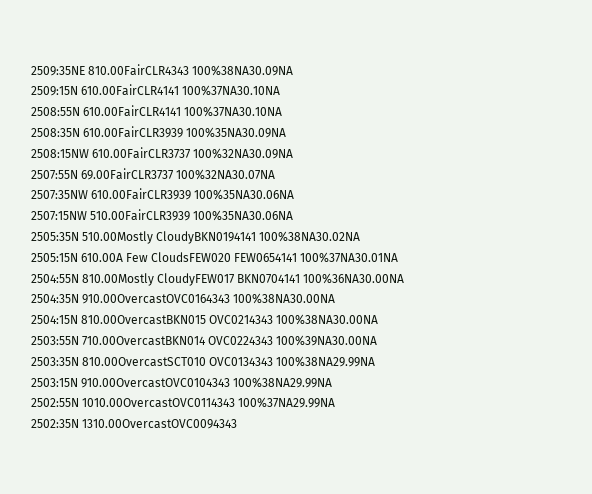2509:35NE 810.00FairCLR4343 100%38NA30.09NA
2509:15N 610.00FairCLR4141 100%37NA30.10NA
2508:55N 610.00FairCLR4141 100%37NA30.10NA
2508:35N 610.00FairCLR3939 100%35NA30.09NA
2508:15NW 610.00FairCLR3737 100%32NA30.09NA
2507:55N 69.00FairCLR3737 100%32NA30.07NA
2507:35NW 610.00FairCLR3939 100%35NA30.06NA
2507:15NW 510.00FairCLR3939 100%35NA30.06NA
2505:35N 510.00Mostly CloudyBKN0194141 100%38NA30.02NA
2505:15N 610.00A Few CloudsFEW020 FEW0654141 100%37NA30.01NA
2504:55N 810.00Mostly CloudyFEW017 BKN0704141 100%36NA30.00NA
2504:35N 910.00OvercastOVC0164343 100%38NA30.00NA
2504:15N 810.00OvercastBKN015 OVC0214343 100%38NA30.00NA
2503:55N 710.00OvercastBKN014 OVC0224343 100%39NA30.00NA
2503:35N 810.00OvercastSCT010 OVC0134343 100%38NA29.99NA
2503:15N 910.00OvercastOVC0104343 100%38NA29.99NA
2502:55N 1010.00OvercastOVC0114343 100%37NA29.99NA
2502:35N 1310.00OvercastOVC0094343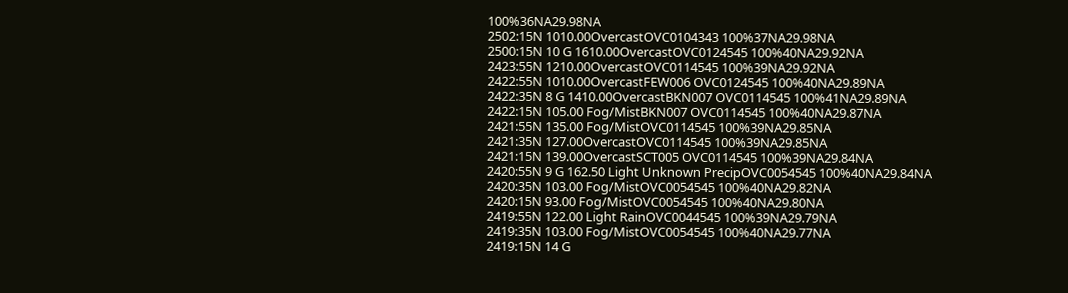100%36NA29.98NA
2502:15N 1010.00OvercastOVC0104343 100%37NA29.98NA
2500:15N 10 G 1610.00OvercastOVC0124545 100%40NA29.92NA
2423:55N 1210.00OvercastOVC0114545 100%39NA29.92NA
2422:55N 1010.00OvercastFEW006 OVC0124545 100%40NA29.89NA
2422:35N 8 G 1410.00OvercastBKN007 OVC0114545 100%41NA29.89NA
2422:15N 105.00 Fog/MistBKN007 OVC0114545 100%40NA29.87NA
2421:55N 135.00 Fog/MistOVC0114545 100%39NA29.85NA
2421:35N 127.00OvercastOVC0114545 100%39NA29.85NA
2421:15N 139.00OvercastSCT005 OVC0114545 100%39NA29.84NA
2420:55N 9 G 162.50 Light Unknown PrecipOVC0054545 100%40NA29.84NA
2420:35N 103.00 Fog/MistOVC0054545 100%40NA29.82NA
2420:15N 93.00 Fog/MistOVC0054545 100%40NA29.80NA
2419:55N 122.00 Light RainOVC0044545 100%39NA29.79NA
2419:35N 103.00 Fog/MistOVC0054545 100%40NA29.77NA
2419:15N 14 G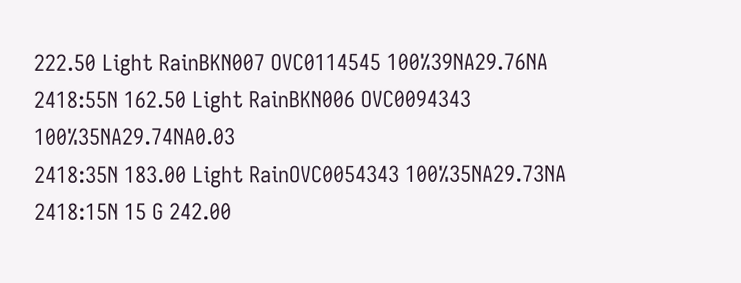222.50 Light RainBKN007 OVC0114545 100%39NA29.76NA
2418:55N 162.50 Light RainBKN006 OVC0094343 100%35NA29.74NA0.03
2418:35N 183.00 Light RainOVC0054343 100%35NA29.73NA
2418:15N 15 G 242.00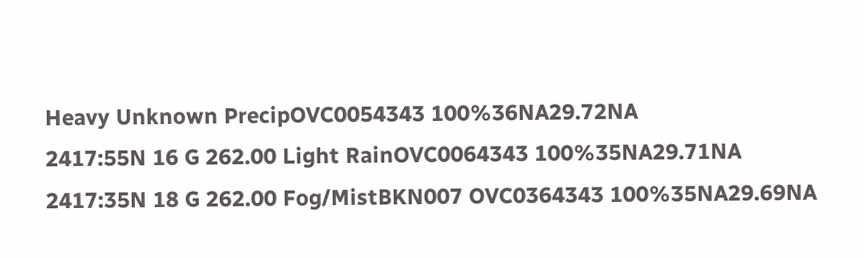Heavy Unknown PrecipOVC0054343 100%36NA29.72NA
2417:55N 16 G 262.00 Light RainOVC0064343 100%35NA29.71NA
2417:35N 18 G 262.00 Fog/MistBKN007 OVC0364343 100%35NA29.69NA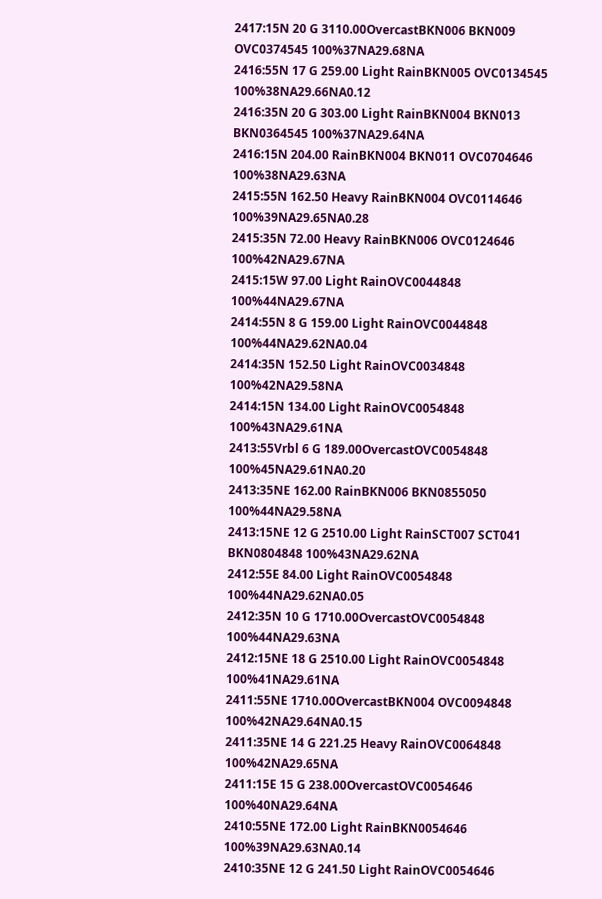2417:15N 20 G 3110.00OvercastBKN006 BKN009 OVC0374545 100%37NA29.68NA
2416:55N 17 G 259.00 Light RainBKN005 OVC0134545 100%38NA29.66NA0.12
2416:35N 20 G 303.00 Light RainBKN004 BKN013 BKN0364545 100%37NA29.64NA
2416:15N 204.00 RainBKN004 BKN011 OVC0704646 100%38NA29.63NA
2415:55N 162.50 Heavy RainBKN004 OVC0114646 100%39NA29.65NA0.28
2415:35N 72.00 Heavy RainBKN006 OVC0124646 100%42NA29.67NA
2415:15W 97.00 Light RainOVC0044848 100%44NA29.67NA
2414:55N 8 G 159.00 Light RainOVC0044848 100%44NA29.62NA0.04
2414:35N 152.50 Light RainOVC0034848 100%42NA29.58NA
2414:15N 134.00 Light RainOVC0054848 100%43NA29.61NA
2413:55Vrbl 6 G 189.00OvercastOVC0054848 100%45NA29.61NA0.20
2413:35NE 162.00 RainBKN006 BKN0855050 100%44NA29.58NA
2413:15NE 12 G 2510.00 Light RainSCT007 SCT041 BKN0804848 100%43NA29.62NA
2412:55E 84.00 Light RainOVC0054848 100%44NA29.62NA0.05
2412:35N 10 G 1710.00OvercastOVC0054848 100%44NA29.63NA
2412:15NE 18 G 2510.00 Light RainOVC0054848 100%41NA29.61NA
2411:55NE 1710.00OvercastBKN004 OVC0094848 100%42NA29.64NA0.15
2411:35NE 14 G 221.25 Heavy RainOVC0064848 100%42NA29.65NA
2411:15E 15 G 238.00OvercastOVC0054646 100%40NA29.64NA
2410:55NE 172.00 Light RainBKN0054646 100%39NA29.63NA0.14
2410:35NE 12 G 241.50 Light RainOVC0054646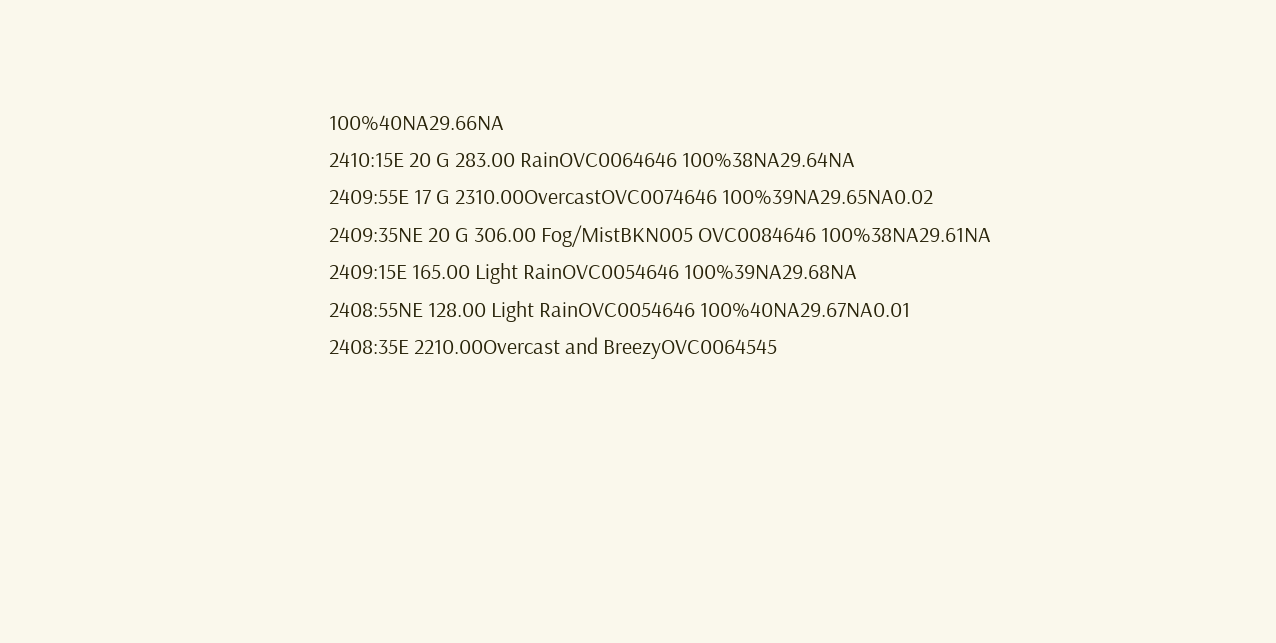100%40NA29.66NA
2410:15E 20 G 283.00 RainOVC0064646 100%38NA29.64NA
2409:55E 17 G 2310.00OvercastOVC0074646 100%39NA29.65NA0.02
2409:35NE 20 G 306.00 Fog/MistBKN005 OVC0084646 100%38NA29.61NA
2409:15E 165.00 Light RainOVC0054646 100%39NA29.68NA
2408:55NE 128.00 Light RainOVC0054646 100%40NA29.67NA0.01
2408:35E 2210.00Overcast and BreezyOVC0064545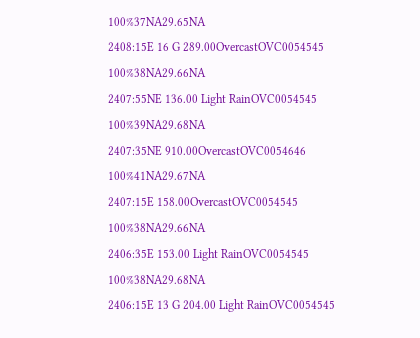100%37NA29.65NA
2408:15E 16 G 289.00OvercastOVC0054545 100%38NA29.66NA
2407:55NE 136.00 Light RainOVC0054545 100%39NA29.68NA
2407:35NE 910.00OvercastOVC0054646 100%41NA29.67NA
2407:15E 158.00OvercastOVC0054545 100%38NA29.66NA
2406:35E 153.00 Light RainOVC0054545 100%38NA29.68NA
2406:15E 13 G 204.00 Light RainOVC0054545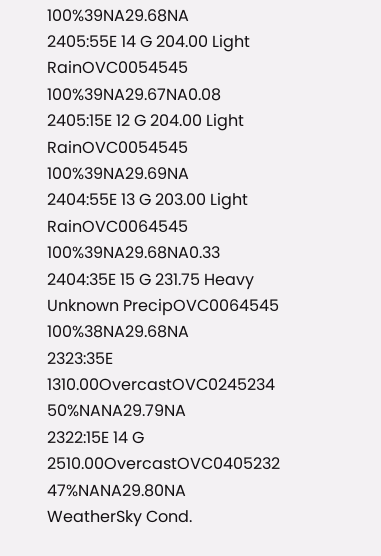100%39NA29.68NA
2405:55E 14 G 204.00 Light RainOVC0054545 100%39NA29.67NA0.08
2405:15E 12 G 204.00 Light RainOVC0054545 100%39NA29.69NA
2404:55E 13 G 203.00 Light RainOVC0064545 100%39NA29.68NA0.33
2404:35E 15 G 231.75 Heavy Unknown PrecipOVC0064545 100%38NA29.68NA
2323:35E 1310.00OvercastOVC0245234 50%NANA29.79NA
2322:15E 14 G 2510.00OvercastOVC0405232 47%NANA29.80NA
WeatherSky Cond.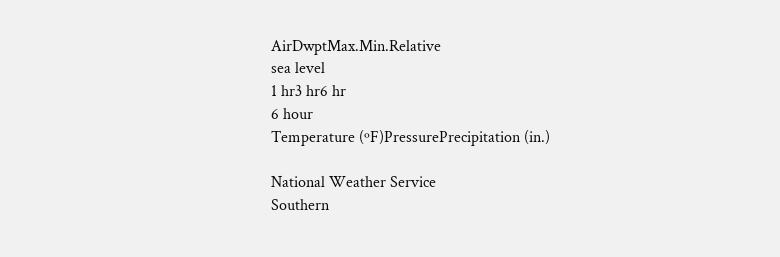AirDwptMax.Min.Relative
sea level
1 hr3 hr6 hr
6 hour
Temperature (ºF)PressurePrecipitation (in.)

National Weather Service
Southern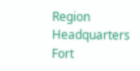Region Headquarters
Fort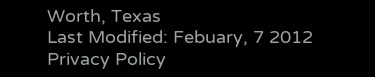Worth, Texas
Last Modified: Febuary, 7 2012
Privacy Policy